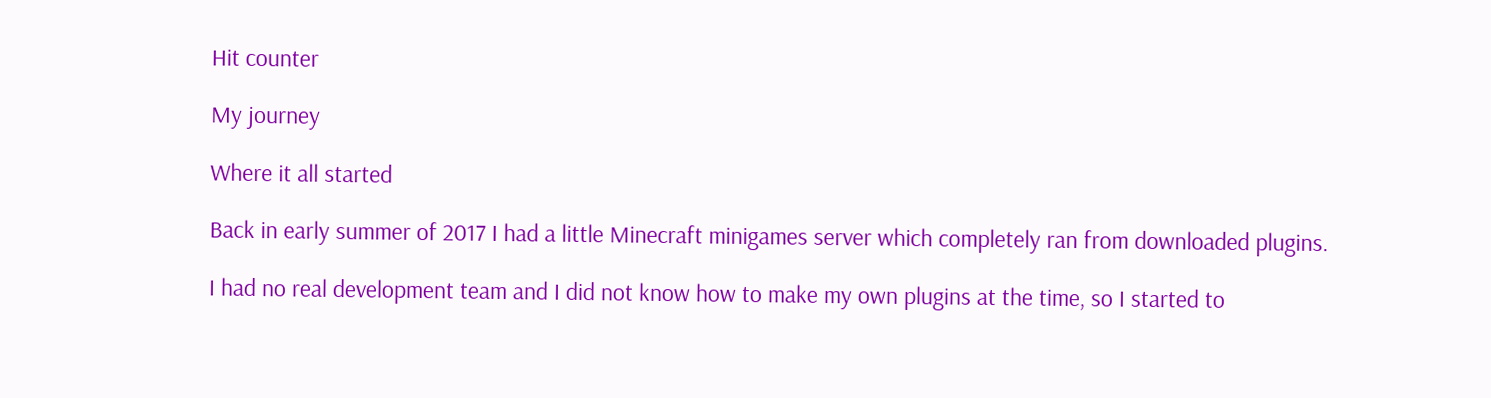Hit counter

My journey

Where it all started

Back in early summer of 2017 I had a little Minecraft minigames server which completely ran from downloaded plugins.

I had no real development team and I did not know how to make my own plugins at the time, so I started to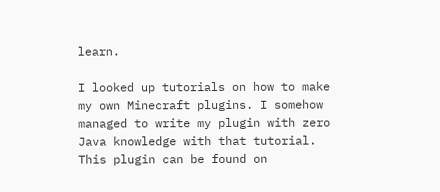learn.

I looked up tutorials on how to make my own Minecraft plugins. I somehow managed to write my plugin with zero Java knowledge with that tutorial. This plugin can be found on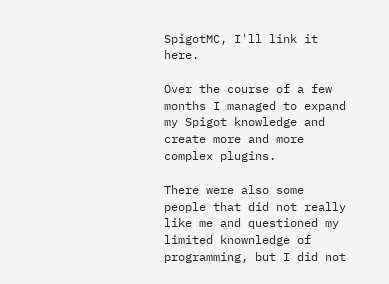SpigotMC, I'll link it here.

Over the course of a few months I managed to expand my Spigot knowledge and create more and more complex plugins.

There were also some people that did not really like me and questioned my limited knownledge of programming, but I did not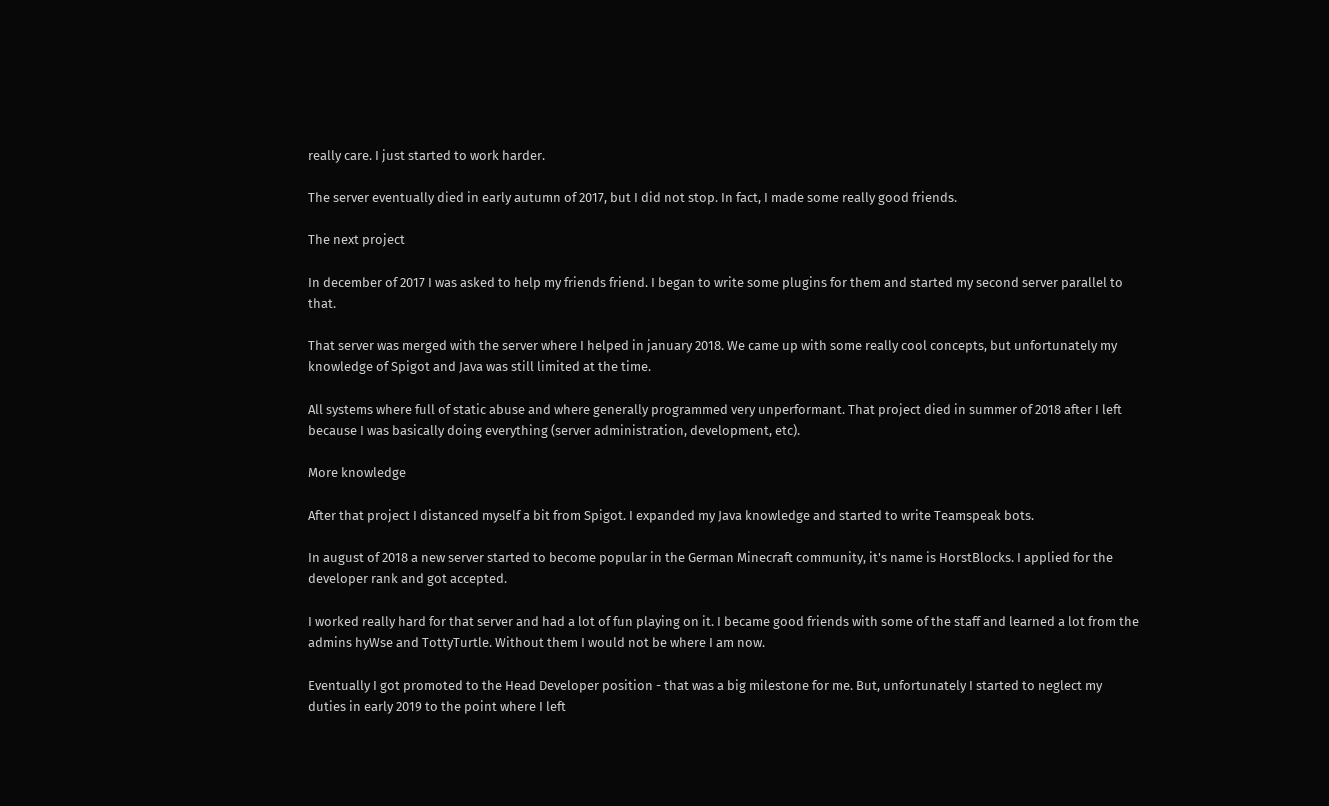really care. I just started to work harder.

The server eventually died in early autumn of 2017, but I did not stop. In fact, I made some really good friends.

The next project

In december of 2017 I was asked to help my friends friend. I began to write some plugins for them and started my second server parallel to that.

That server was merged with the server where I helped in january 2018. We came up with some really cool concepts, but unfortunately my knowledge of Spigot and Java was still limited at the time.

All systems where full of static abuse and where generally programmed very unperformant. That project died in summer of 2018 after I left because I was basically doing everything (server administration, development, etc).

More knowledge

After that project I distanced myself a bit from Spigot. I expanded my Java knowledge and started to write Teamspeak bots.

In august of 2018 a new server started to become popular in the German Minecraft community, it's name is HorstBlocks. I applied for the developer rank and got accepted.

I worked really hard for that server and had a lot of fun playing on it. I became good friends with some of the staff and learned a lot from the admins hyWse and TottyTurtle. Without them I would not be where I am now.

Eventually I got promoted to the Head Developer position - that was a big milestone for me. But, unfortunately I started to neglect my duties in early 2019 to the point where I left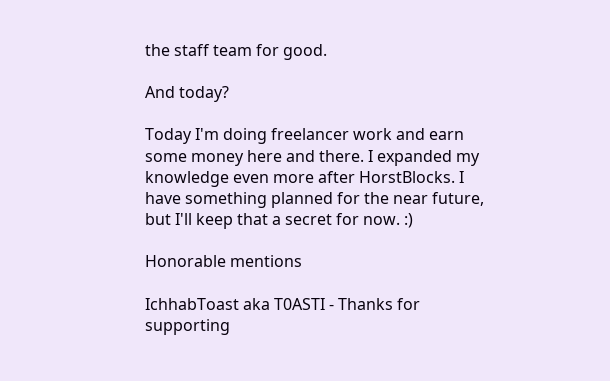the staff team for good.

And today?

Today I'm doing freelancer work and earn some money here and there. I expanded my knowledge even more after HorstBlocks. I have something planned for the near future, but I'll keep that a secret for now. :)

Honorable mentions

IchhabToast aka T0ASTI - Thanks for supporting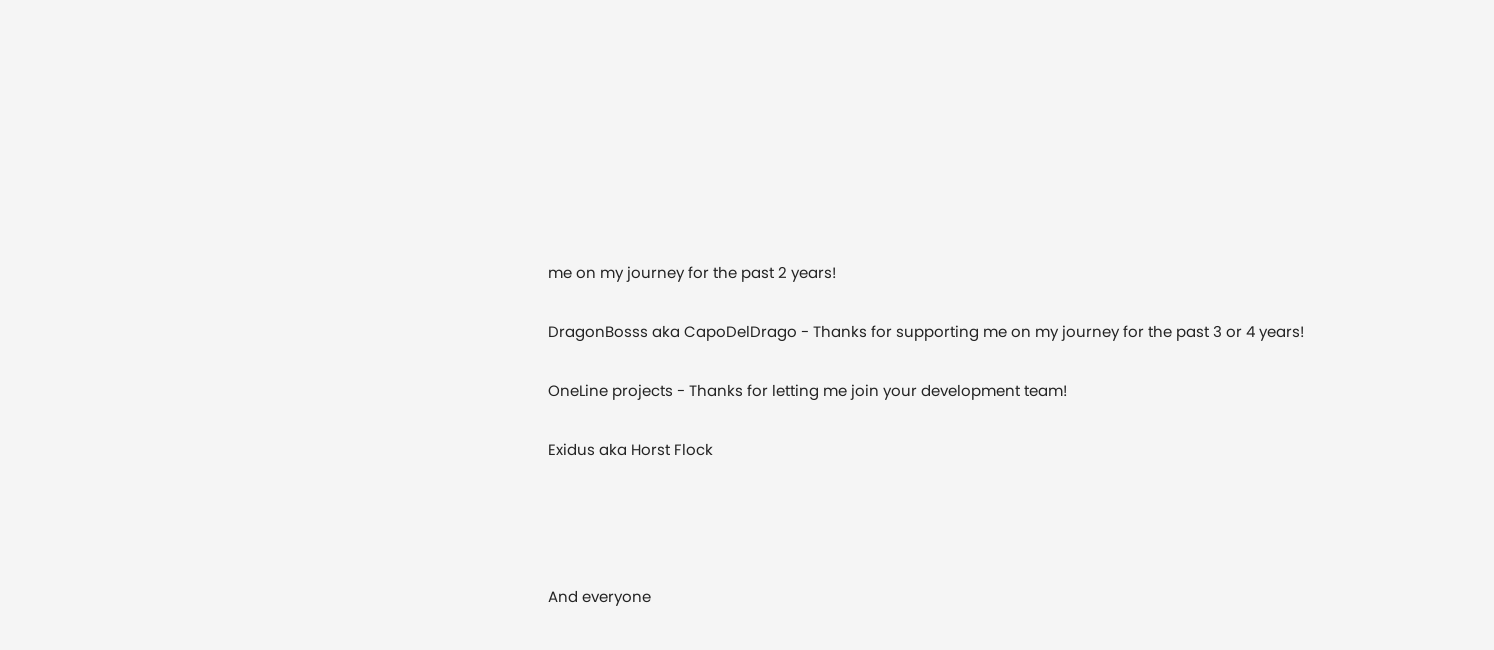me on my journey for the past 2 years!

DragonBosss aka CapoDelDrago - Thanks for supporting me on my journey for the past 3 or 4 years!

OneLine projects - Thanks for letting me join your development team!

Exidus aka Horst Flock




And everyone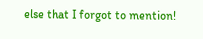else that I forgot to mention!